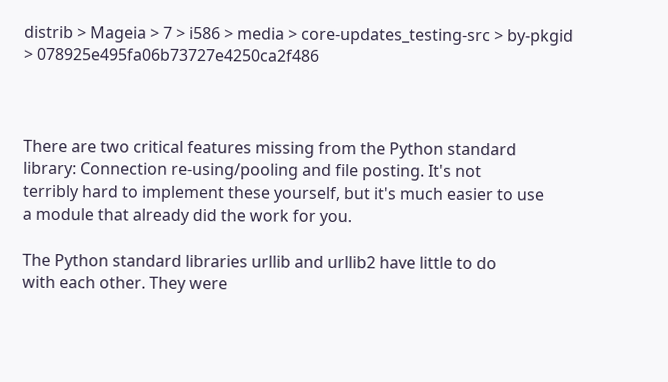distrib > Mageia > 7 > i586 > media > core-updates_testing-src > by-pkgid > 078925e495fa06b73727e4250ca2f486



There are two critical features missing from the Python standard
library: Connection re-using/pooling and file posting. It's not
terribly hard to implement these yourself, but it's much easier to use
a module that already did the work for you.

The Python standard libraries urllib and urllib2 have little to do
with each other. They were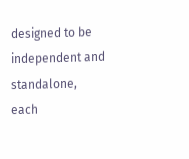designed to be independent and standalone,
each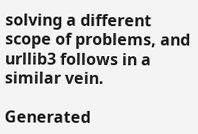solving a different scope of problems, and urllib3 follows in a
similar vein.

Generated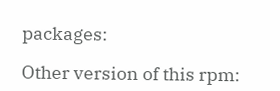packages:

Other version of this rpm: